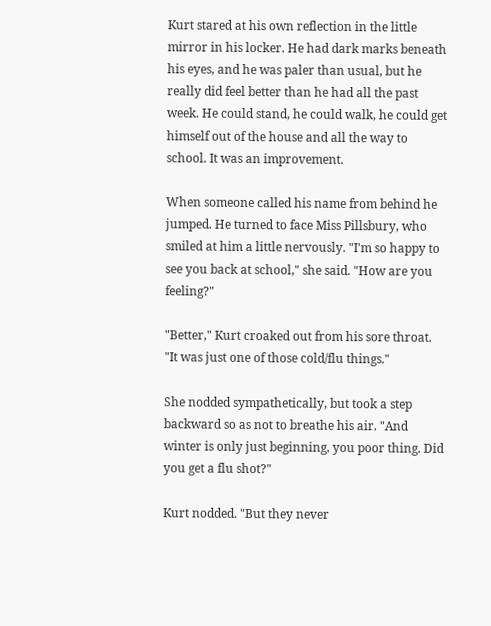Kurt stared at his own reflection in the little mirror in his locker. He had dark marks beneath his eyes, and he was paler than usual, but he really did feel better than he had all the past week. He could stand, he could walk, he could get himself out of the house and all the way to school. It was an improvement.

When someone called his name from behind he jumped. He turned to face Miss Pillsbury, who smiled at him a little nervously. "I'm so happy to see you back at school," she said. "How are you feeling?"

"Better," Kurt croaked out from his sore throat. "It was just one of those cold/flu things."

She nodded sympathetically, but took a step backward so as not to breathe his air. "And winter is only just beginning, you poor thing. Did you get a flu shot?"

Kurt nodded. "But they never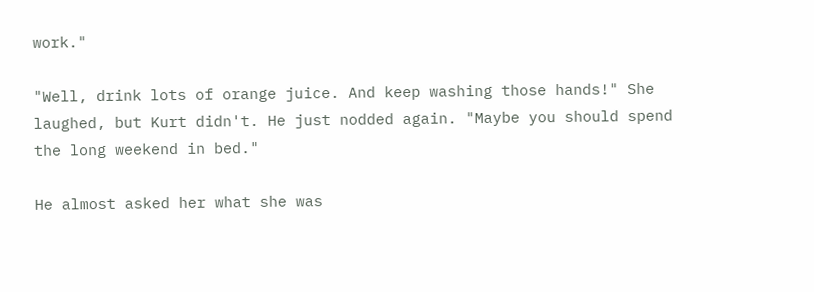work."

"Well, drink lots of orange juice. And keep washing those hands!" She laughed, but Kurt didn't. He just nodded again. "Maybe you should spend the long weekend in bed."

He almost asked her what she was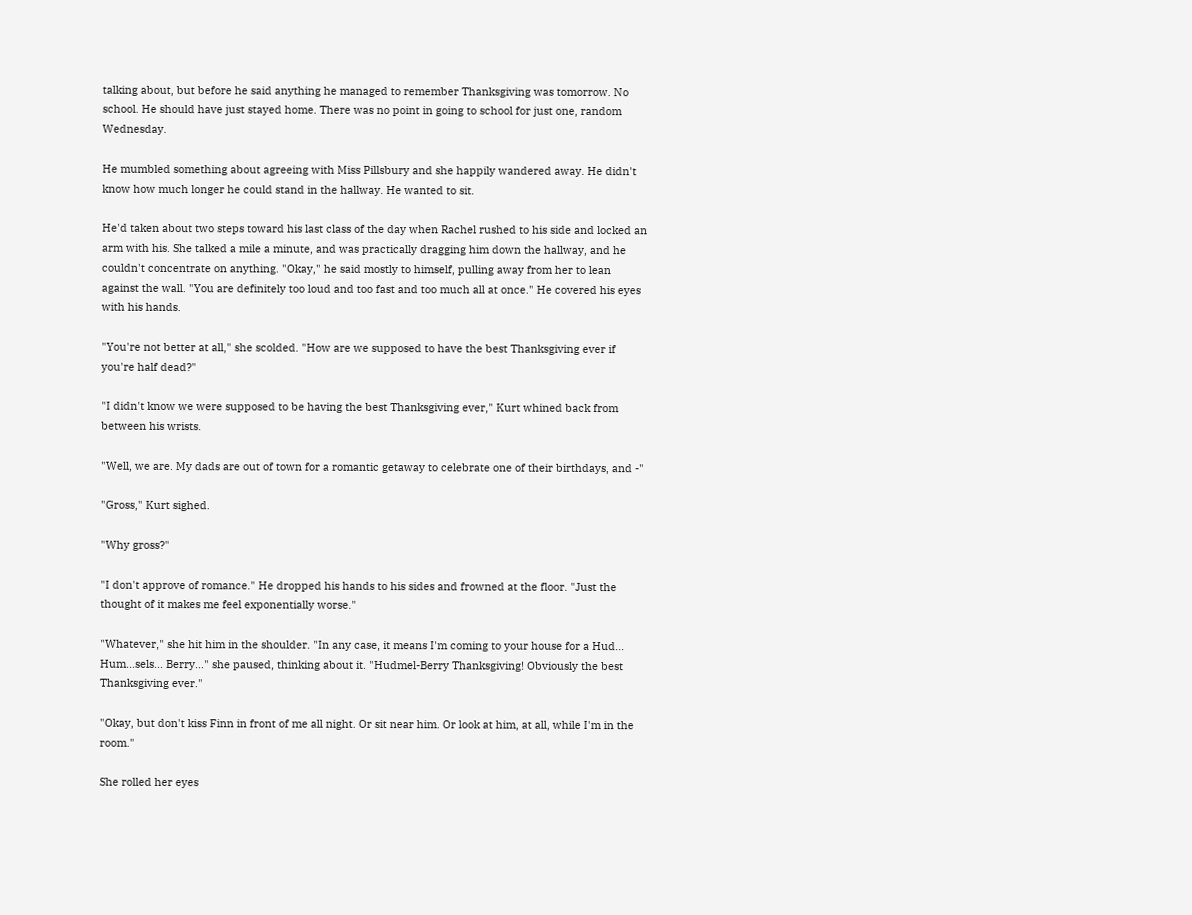talking about, but before he said anything he managed to remember Thanksgiving was tomorrow. No school. He should have just stayed home. There was no point in going to school for just one, random Wednesday.

He mumbled something about agreeing with Miss Pillsbury and she happily wandered away. He didn't know how much longer he could stand in the hallway. He wanted to sit.

He'd taken about two steps toward his last class of the day when Rachel rushed to his side and locked an arm with his. She talked a mile a minute, and was practically dragging him down the hallway, and he couldn't concentrate on anything. "Okay," he said mostly to himself, pulling away from her to lean against the wall. "You are definitely too loud and too fast and too much all at once." He covered his eyes with his hands.

"You're not better at all," she scolded. "How are we supposed to have the best Thanksgiving ever if you're half dead?"

"I didn't know we were supposed to be having the best Thanksgiving ever," Kurt whined back from between his wrists.

"Well, we are. My dads are out of town for a romantic getaway to celebrate one of their birthdays, and -"

"Gross," Kurt sighed.

"Why gross?"

"I don't approve of romance." He dropped his hands to his sides and frowned at the floor. "Just the thought of it makes me feel exponentially worse."

"Whatever," she hit him in the shoulder. "In any case, it means I'm coming to your house for a Hud... Hum...sels... Berry..." she paused, thinking about it. "Hudmel-Berry Thanksgiving! Obviously the best Thanksgiving ever."

"Okay, but don't kiss Finn in front of me all night. Or sit near him. Or look at him, at all, while I'm in the room."

She rolled her eyes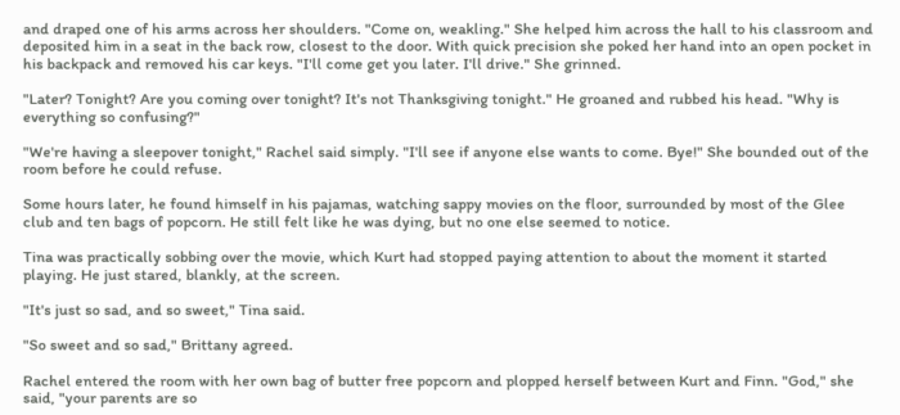and draped one of his arms across her shoulders. "Come on, weakling." She helped him across the hall to his classroom and deposited him in a seat in the back row, closest to the door. With quick precision she poked her hand into an open pocket in his backpack and removed his car keys. "I'll come get you later. I'll drive." She grinned.

"Later? Tonight? Are you coming over tonight? It's not Thanksgiving tonight." He groaned and rubbed his head. "Why is everything so confusing?"

"We're having a sleepover tonight," Rachel said simply. "I'll see if anyone else wants to come. Bye!" She bounded out of the room before he could refuse.

Some hours later, he found himself in his pajamas, watching sappy movies on the floor, surrounded by most of the Glee club and ten bags of popcorn. He still felt like he was dying, but no one else seemed to notice.

Tina was practically sobbing over the movie, which Kurt had stopped paying attention to about the moment it started playing. He just stared, blankly, at the screen.

"It's just so sad, and so sweet," Tina said.

"So sweet and so sad," Brittany agreed.

Rachel entered the room with her own bag of butter free popcorn and plopped herself between Kurt and Finn. "God," she said, "your parents are so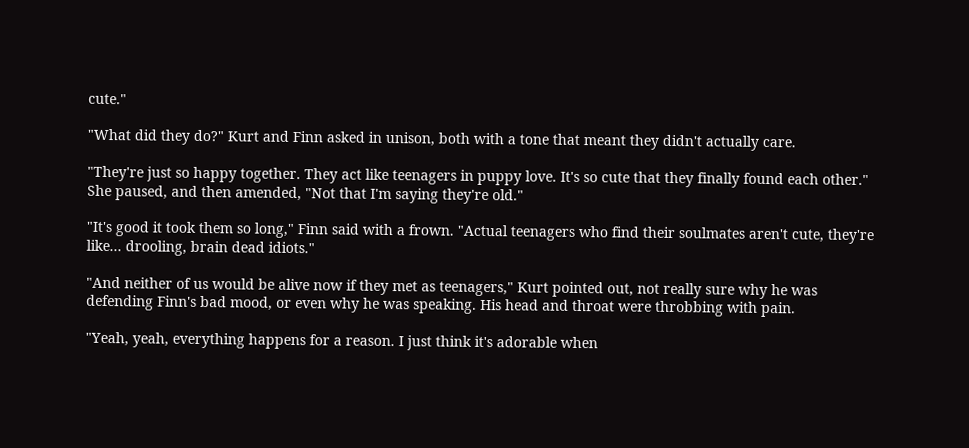cute."

"What did they do?" Kurt and Finn asked in unison, both with a tone that meant they didn't actually care.

"They're just so happy together. They act like teenagers in puppy love. It's so cute that they finally found each other." She paused, and then amended, "Not that I'm saying they're old."

"It's good it took them so long," Finn said with a frown. "Actual teenagers who find their soulmates aren't cute, they're like... drooling, brain dead idiots."

"And neither of us would be alive now if they met as teenagers," Kurt pointed out, not really sure why he was defending Finn's bad mood, or even why he was speaking. His head and throat were throbbing with pain.

"Yeah, yeah, everything happens for a reason. I just think it's adorable when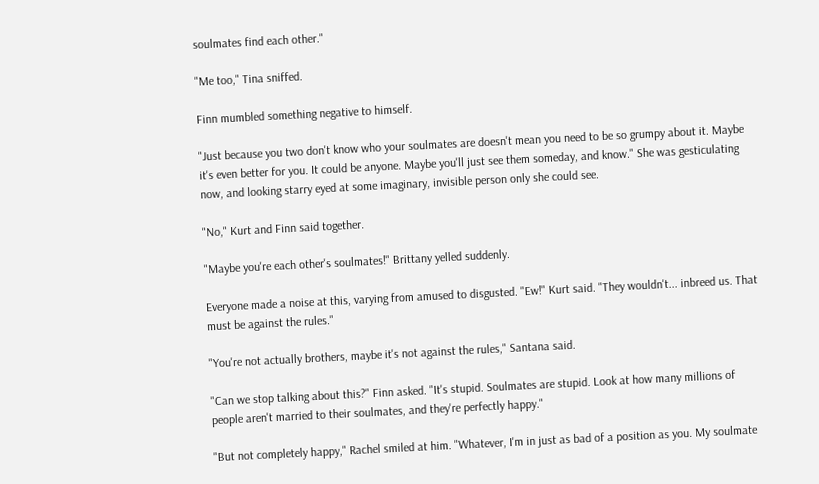soulmates find each other."

"Me too," Tina sniffed.

Finn mumbled something negative to himself.

"Just because you two don't know who your soulmates are doesn't mean you need to be so grumpy about it. Maybe it's even better for you. It could be anyone. Maybe you'll just see them someday, and know." She was gesticulating now, and looking starry eyed at some imaginary, invisible person only she could see.

"No," Kurt and Finn said together.

"Maybe you're each other's soulmates!" Brittany yelled suddenly.

Everyone made a noise at this, varying from amused to disgusted. "Ew!" Kurt said. "They wouldn't... inbreed us. That must be against the rules."

"You're not actually brothers, maybe it's not against the rules," Santana said.

"Can we stop talking about this?" Finn asked. "It's stupid. Soulmates are stupid. Look at how many millions of people aren't married to their soulmates, and they're perfectly happy."

"But not completely happy," Rachel smiled at him. "Whatever, I'm in just as bad of a position as you. My soulmate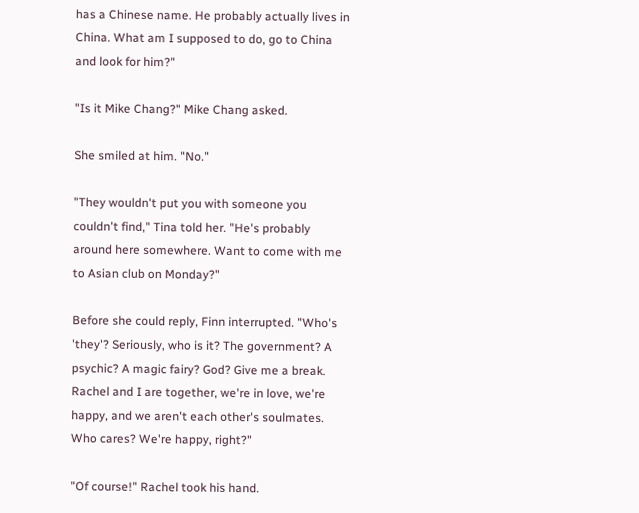has a Chinese name. He probably actually lives in China. What am I supposed to do, go to China and look for him?"

"Is it Mike Chang?" Mike Chang asked.

She smiled at him. "No."

"They wouldn't put you with someone you couldn't find," Tina told her. "He's probably around here somewhere. Want to come with me to Asian club on Monday?"

Before she could reply, Finn interrupted. "Who's 'they'? Seriously, who is it? The government? A psychic? A magic fairy? God? Give me a break. Rachel and I are together, we're in love, we're happy, and we aren't each other's soulmates. Who cares? We're happy, right?"

"Of course!" Rachel took his hand.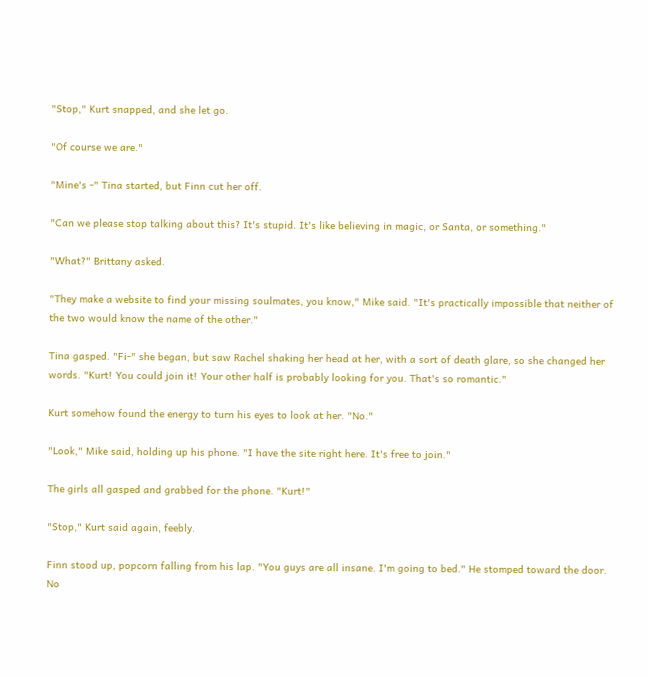"Stop," Kurt snapped, and she let go.

"Of course we are."

"Mine's -" Tina started, but Finn cut her off.

"Can we please stop talking about this? It's stupid. It's like believing in magic, or Santa, or something."

"What?" Brittany asked.

"They make a website to find your missing soulmates, you know," Mike said. "It's practically impossible that neither of the two would know the name of the other."

Tina gasped. "Fi-" she began, but saw Rachel shaking her head at her, with a sort of death glare, so she changed her words. "Kurt! You could join it! Your other half is probably looking for you. That's so romantic."

Kurt somehow found the energy to turn his eyes to look at her. "No."

"Look," Mike said, holding up his phone. "I have the site right here. It's free to join."

The girls all gasped and grabbed for the phone. "Kurt!"

"Stop," Kurt said again, feebly.

Finn stood up, popcorn falling from his lap. "You guys are all insane. I'm going to bed." He stomped toward the door. No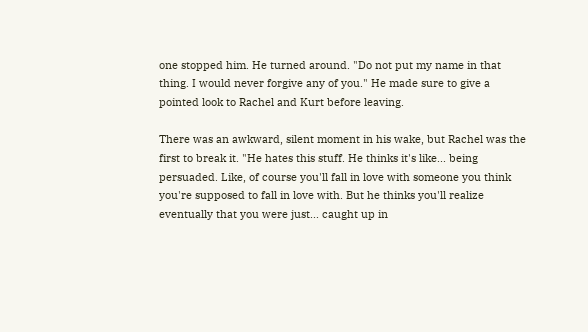one stopped him. He turned around. "Do not put my name in that thing. I would never forgive any of you." He made sure to give a pointed look to Rachel and Kurt before leaving.

There was an awkward, silent moment in his wake, but Rachel was the first to break it. "He hates this stuff. He thinks it's like... being persuaded. Like, of course you'll fall in love with someone you think you're supposed to fall in love with. But he thinks you'll realize eventually that you were just... caught up in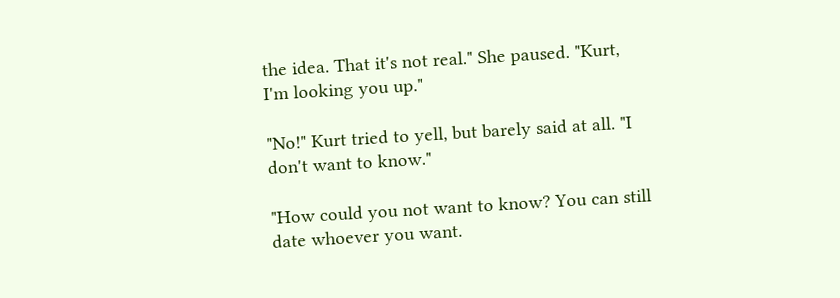the idea. That it's not real." She paused. "Kurt, I'm looking you up."

"No!" Kurt tried to yell, but barely said at all. "I don't want to know."

"How could you not want to know? You can still date whoever you want.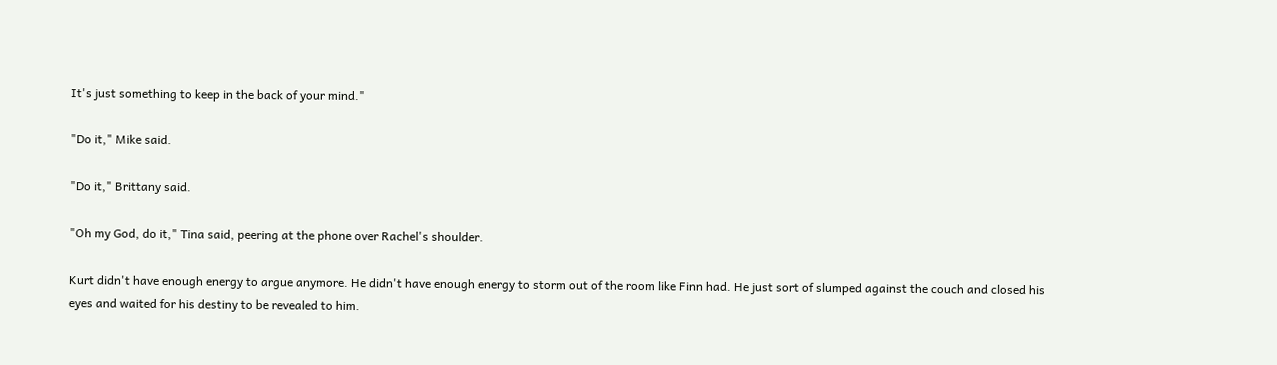It's just something to keep in the back of your mind."

"Do it," Mike said.

"Do it," Brittany said.

"Oh my God, do it," Tina said, peering at the phone over Rachel's shoulder.

Kurt didn't have enough energy to argue anymore. He didn't have enough energy to storm out of the room like Finn had. He just sort of slumped against the couch and closed his eyes and waited for his destiny to be revealed to him.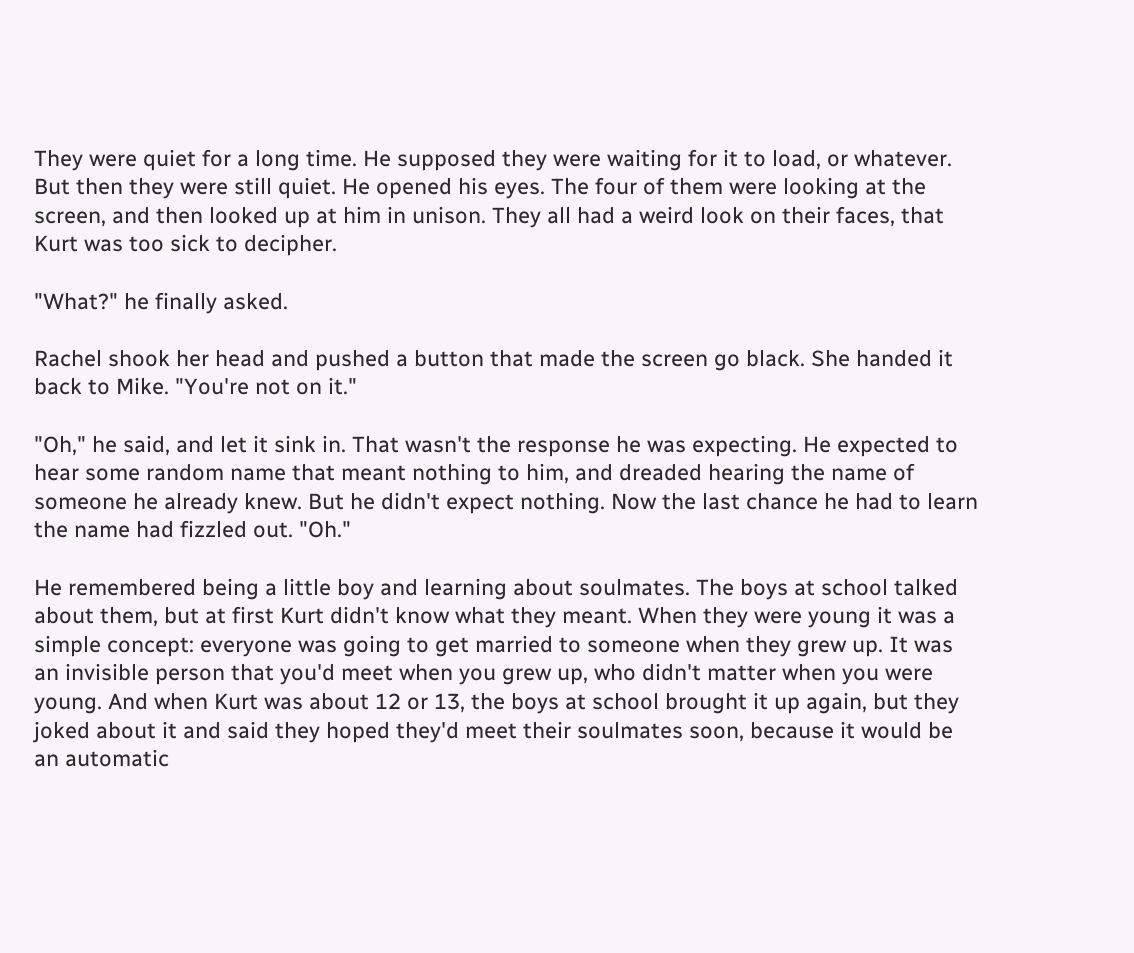They were quiet for a long time. He supposed they were waiting for it to load, or whatever. But then they were still quiet. He opened his eyes. The four of them were looking at the screen, and then looked up at him in unison. They all had a weird look on their faces, that Kurt was too sick to decipher.

"What?" he finally asked.

Rachel shook her head and pushed a button that made the screen go black. She handed it back to Mike. "You're not on it."

"Oh," he said, and let it sink in. That wasn't the response he was expecting. He expected to hear some random name that meant nothing to him, and dreaded hearing the name of someone he already knew. But he didn't expect nothing. Now the last chance he had to learn the name had fizzled out. "Oh."

He remembered being a little boy and learning about soulmates. The boys at school talked about them, but at first Kurt didn't know what they meant. When they were young it was a simple concept: everyone was going to get married to someone when they grew up. It was an invisible person that you'd meet when you grew up, who didn't matter when you were young. And when Kurt was about 12 or 13, the boys at school brought it up again, but they joked about it and said they hoped they'd meet their soulmates soon, because it would be an automatic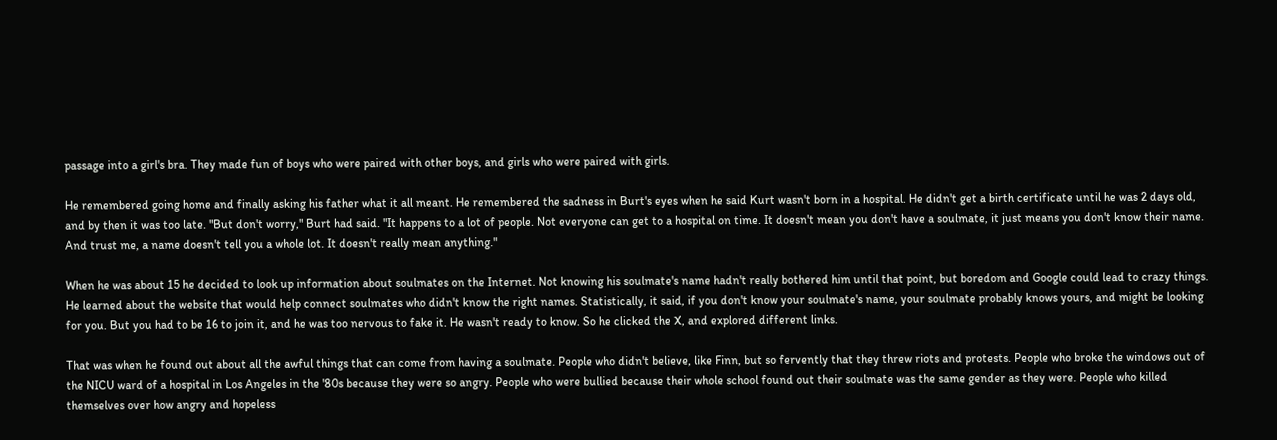passage into a girl's bra. They made fun of boys who were paired with other boys, and girls who were paired with girls.

He remembered going home and finally asking his father what it all meant. He remembered the sadness in Burt's eyes when he said Kurt wasn't born in a hospital. He didn't get a birth certificate until he was 2 days old, and by then it was too late. "But don't worry," Burt had said. "It happens to a lot of people. Not everyone can get to a hospital on time. It doesn't mean you don't have a soulmate, it just means you don't know their name. And trust me, a name doesn't tell you a whole lot. It doesn't really mean anything."

When he was about 15 he decided to look up information about soulmates on the Internet. Not knowing his soulmate's name hadn't really bothered him until that point, but boredom and Google could lead to crazy things. He learned about the website that would help connect soulmates who didn't know the right names. Statistically, it said, if you don't know your soulmate's name, your soulmate probably knows yours, and might be looking for you. But you had to be 16 to join it, and he was too nervous to fake it. He wasn't ready to know. So he clicked the X, and explored different links.

That was when he found out about all the awful things that can come from having a soulmate. People who didn't believe, like Finn, but so fervently that they threw riots and protests. People who broke the windows out of the NICU ward of a hospital in Los Angeles in the '80s because they were so angry. People who were bullied because their whole school found out their soulmate was the same gender as they were. People who killed themselves over how angry and hopeless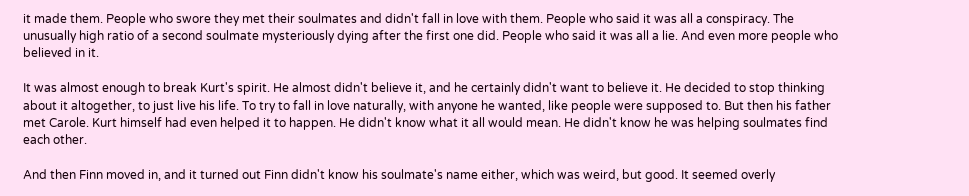it made them. People who swore they met their soulmates and didn't fall in love with them. People who said it was all a conspiracy. The unusually high ratio of a second soulmate mysteriously dying after the first one did. People who said it was all a lie. And even more people who believed in it.

It was almost enough to break Kurt's spirit. He almost didn't believe it, and he certainly didn't want to believe it. He decided to stop thinking about it altogether, to just live his life. To try to fall in love naturally, with anyone he wanted, like people were supposed to. But then his father met Carole. Kurt himself had even helped it to happen. He didn't know what it all would mean. He didn't know he was helping soulmates find each other.

And then Finn moved in, and it turned out Finn didn't know his soulmate's name either, which was weird, but good. It seemed overly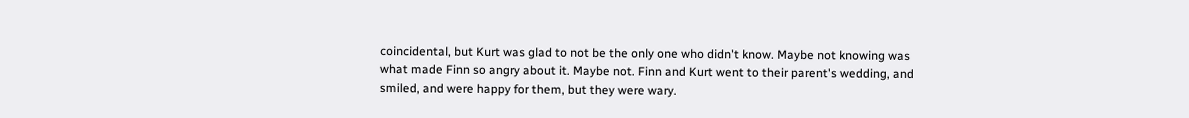coincidental, but Kurt was glad to not be the only one who didn't know. Maybe not knowing was what made Finn so angry about it. Maybe not. Finn and Kurt went to their parent's wedding, and smiled, and were happy for them, but they were wary.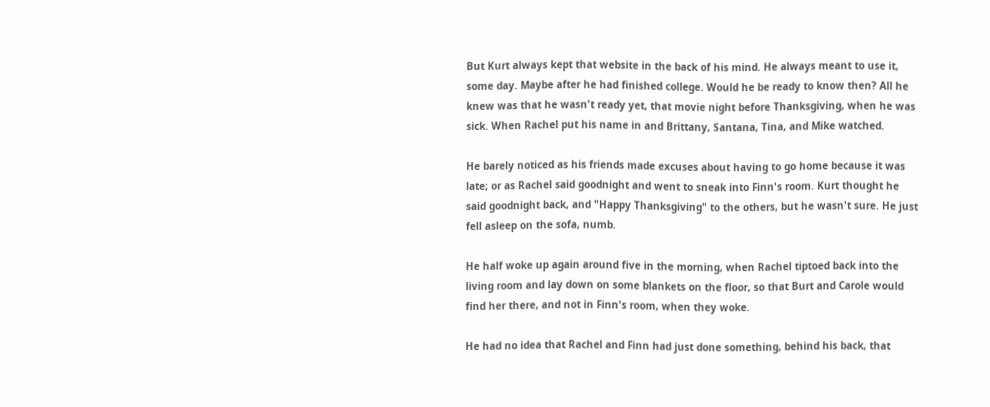But Kurt always kept that website in the back of his mind. He always meant to use it, some day. Maybe after he had finished college. Would he be ready to know then? All he knew was that he wasn't ready yet, that movie night before Thanksgiving, when he was sick. When Rachel put his name in and Brittany, Santana, Tina, and Mike watched.

He barely noticed as his friends made excuses about having to go home because it was late; or as Rachel said goodnight and went to sneak into Finn's room. Kurt thought he said goodnight back, and "Happy Thanksgiving" to the others, but he wasn't sure. He just fell asleep on the sofa, numb.

He half woke up again around five in the morning, when Rachel tiptoed back into the living room and lay down on some blankets on the floor, so that Burt and Carole would find her there, and not in Finn's room, when they woke.

He had no idea that Rachel and Finn had just done something, behind his back, that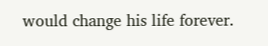would change his life forever.